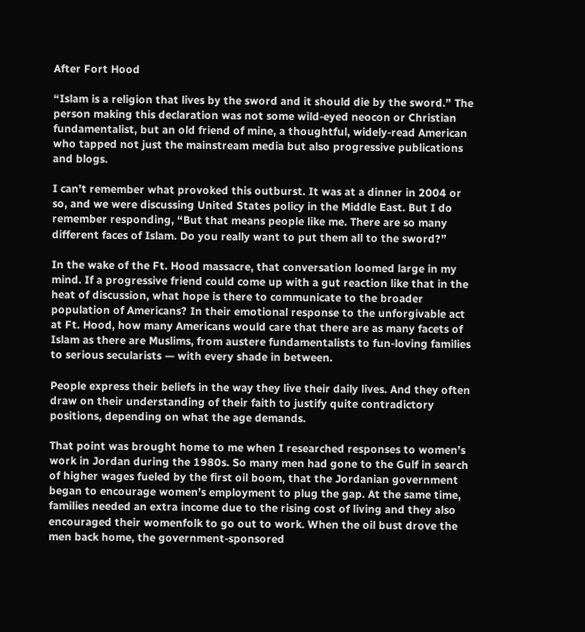After Fort Hood

“Islam is a religion that lives by the sword and it should die by the sword.” The person making this declaration was not some wild-eyed neocon or Christian fundamentalist, but an old friend of mine, a thoughtful, widely-read American who tapped not just the mainstream media but also progressive publications and blogs.

I can’t remember what provoked this outburst. It was at a dinner in 2004 or so, and we were discussing United States policy in the Middle East. But I do remember responding, “But that means people like me. There are so many different faces of Islam. Do you really want to put them all to the sword?”

In the wake of the Ft. Hood massacre, that conversation loomed large in my mind. If a progressive friend could come up with a gut reaction like that in the heat of discussion, what hope is there to communicate to the broader population of Americans? In their emotional response to the unforgivable act at Ft. Hood, how many Americans would care that there are as many facets of Islam as there are Muslims, from austere fundamentalists to fun-loving families to serious secularists — with every shade in between.

People express their beliefs in the way they live their daily lives. And they often draw on their understanding of their faith to justify quite contradictory positions, depending on what the age demands.

That point was brought home to me when I researched responses to women’s work in Jordan during the 1980s. So many men had gone to the Gulf in search of higher wages fueled by the first oil boom, that the Jordanian government began to encourage women’s employment to plug the gap. At the same time, families needed an extra income due to the rising cost of living and they also encouraged their womenfolk to go out to work. When the oil bust drove the men back home, the government-sponsored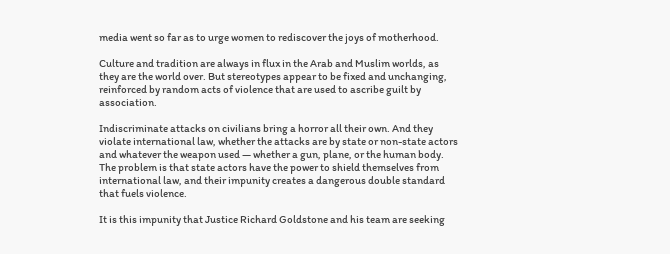media went so far as to urge women to rediscover the joys of motherhood.

Culture and tradition are always in flux in the Arab and Muslim worlds, as they are the world over. But stereotypes appear to be fixed and unchanging, reinforced by random acts of violence that are used to ascribe guilt by association.

Indiscriminate attacks on civilians bring a horror all their own. And they violate international law, whether the attacks are by state or non-state actors and whatever the weapon used — whether a gun, plane, or the human body. The problem is that state actors have the power to shield themselves from international law, and their impunity creates a dangerous double standard that fuels violence.

It is this impunity that Justice Richard Goldstone and his team are seeking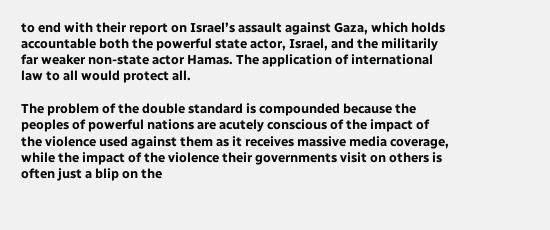to end with their report on Israel’s assault against Gaza, which holds accountable both the powerful state actor, Israel, and the militarily far weaker non-state actor Hamas. The application of international law to all would protect all.

The problem of the double standard is compounded because the peoples of powerful nations are acutely conscious of the impact of the violence used against them as it receives massive media coverage, while the impact of the violence their governments visit on others is often just a blip on the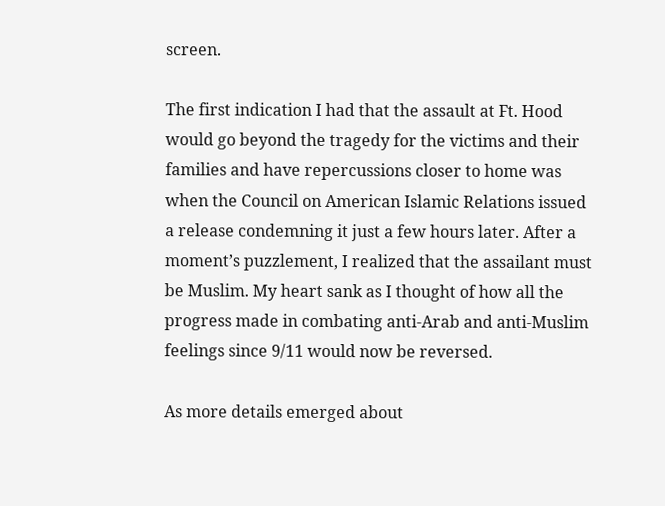screen.

The first indication I had that the assault at Ft. Hood would go beyond the tragedy for the victims and their families and have repercussions closer to home was when the Council on American Islamic Relations issued a release condemning it just a few hours later. After a moment’s puzzlement, I realized that the assailant must be Muslim. My heart sank as I thought of how all the progress made in combating anti-Arab and anti-Muslim feelings since 9/11 would now be reversed.

As more details emerged about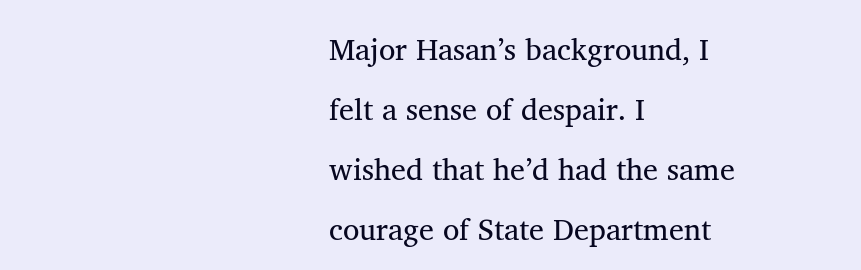Major Hasan’s background, I felt a sense of despair. I wished that he’d had the same courage of State Department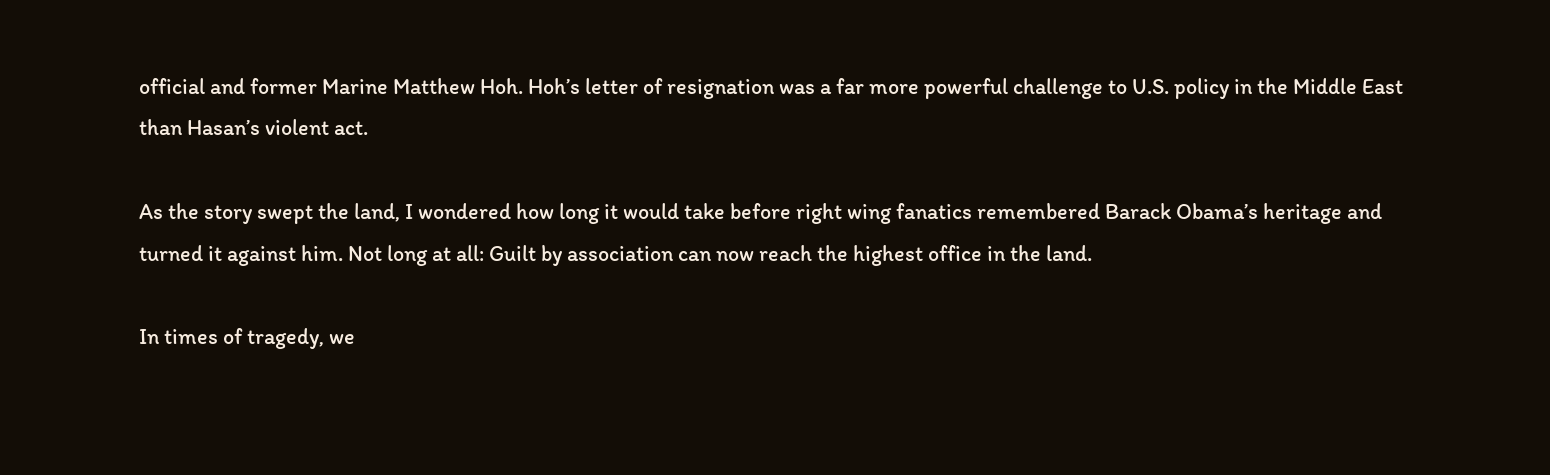official and former Marine Matthew Hoh. Hoh’s letter of resignation was a far more powerful challenge to U.S. policy in the Middle East than Hasan’s violent act.

As the story swept the land, I wondered how long it would take before right wing fanatics remembered Barack Obama’s heritage and turned it against him. Not long at all: Guilt by association can now reach the highest office in the land.

In times of tragedy, we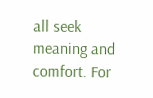all seek meaning and comfort. For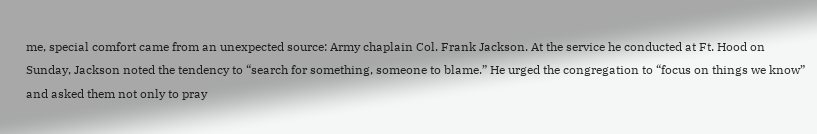me, special comfort came from an unexpected source: Army chaplain Col. Frank Jackson. At the service he conducted at Ft. Hood on Sunday, Jackson noted the tendency to “search for something, someone to blame.” He urged the congregation to “focus on things we know” and asked them not only to pray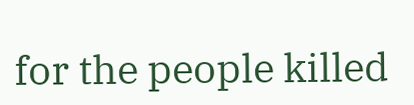for the people killed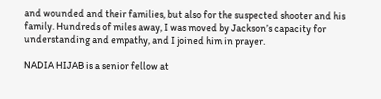and wounded and their families, but also for the suspected shooter and his family. Hundreds of miles away, I was moved by Jackson’s capacity for understanding and empathy, and I joined him in prayer.

NADIA HIJAB is a senior fellow at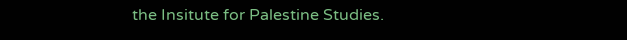the Insitute for Palestine Studies.